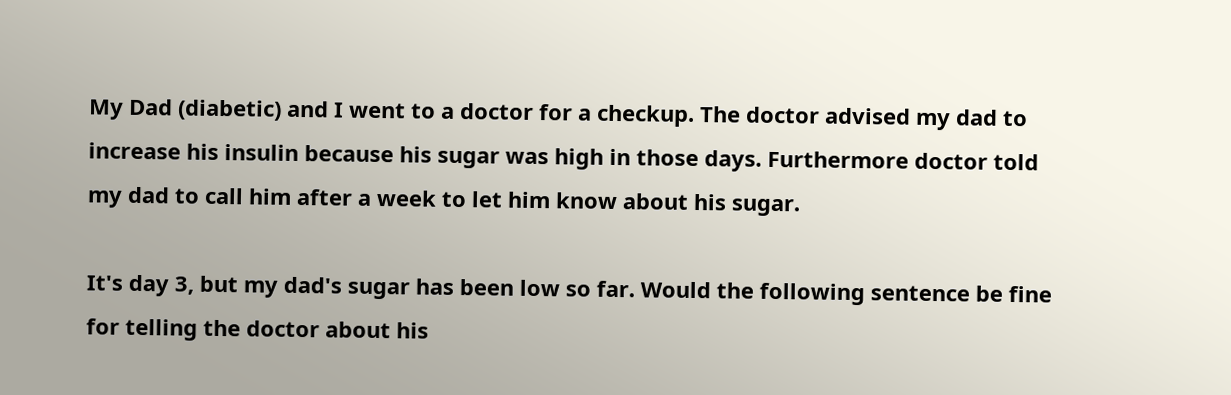My Dad (diabetic) and I went to a doctor for a checkup. The doctor advised my dad to increase his insulin because his sugar was high in those days. Furthermore doctor told my dad to call him after a week to let him know about his sugar.

It's day 3, but my dad's sugar has been low so far. Would the following sentence be fine for telling the doctor about his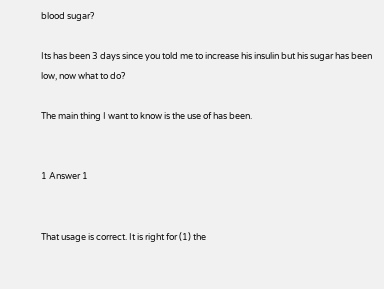blood sugar?

Its has been 3 days since you told me to increase his insulin but his sugar has been low, now what to do?

The main thing I want to know is the use of has been.


1 Answer 1


That usage is correct. It is right for (1) the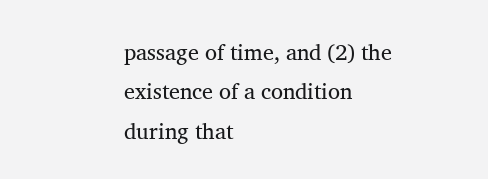passage of time, and (2) the existence of a condition during that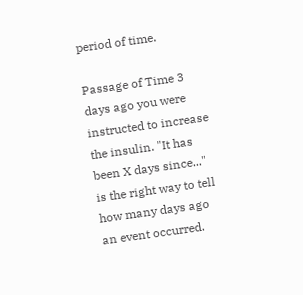period of time.

Passage of Time 3 days ago you were instructed to increase the insulin. "It has been X days since..." is the right way to tell how many days ago an event occurred.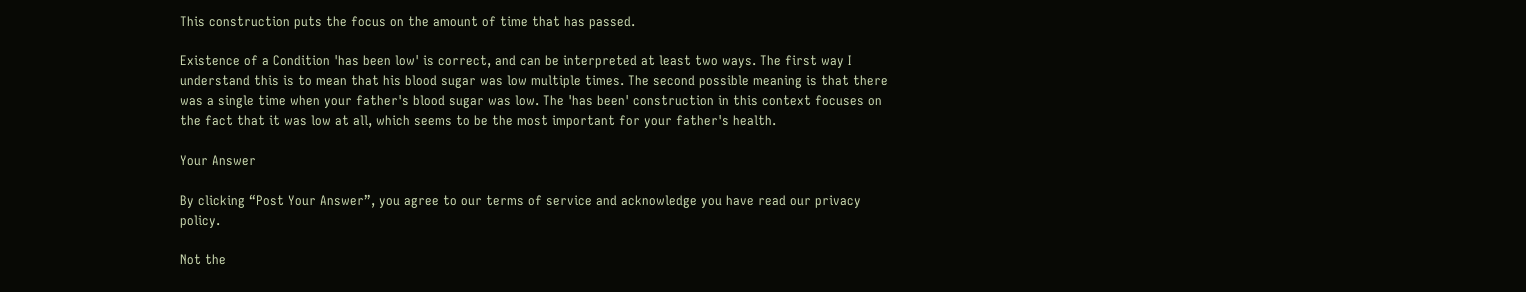This construction puts the focus on the amount of time that has passed.

Existence of a Condition 'has been low' is correct, and can be interpreted at least two ways. The first way I understand this is to mean that his blood sugar was low multiple times. The second possible meaning is that there was a single time when your father's blood sugar was low. The 'has been' construction in this context focuses on the fact that it was low at all, which seems to be the most important for your father's health.

Your Answer

By clicking “Post Your Answer”, you agree to our terms of service and acknowledge you have read our privacy policy.

Not the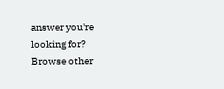answer you're looking for? Browse other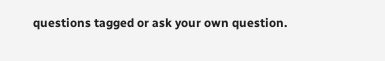questions tagged or ask your own question.